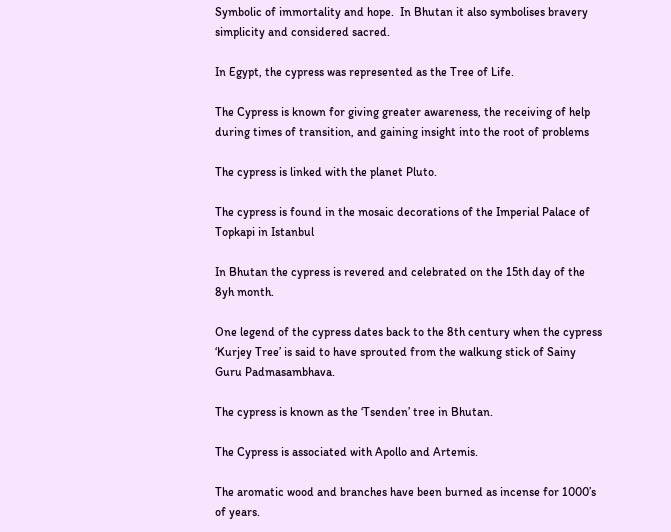Symbolic of immortality and hope.  In Bhutan it also symbolises bravery simplicity and considered sacred.

In Egypt, the cypress was represented as the Tree of Life.

The Cypress is known for giving greater awareness, the receiving of help during times of transition, and gaining insight into the root of problems

The cypress is linked with the planet Pluto.

The cypress is found in the mosaic decorations of the Imperial Palace of Topkapi in Istanbul

In Bhutan the cypress is revered and celebrated on the 15th day of the 8yh month.

One legend of the cypress dates back to the 8th century when the cypress ‘Kurjey Tree’ is said to have sprouted from the walkung stick of Sainy Guru Padmasambhava.

The cypress is known as the ‘Tsenden’ tree in Bhutan.

The Cypress is associated with Apollo and Artemis.

The aromatic wood and branches have been burned as incense for 1000’s of years.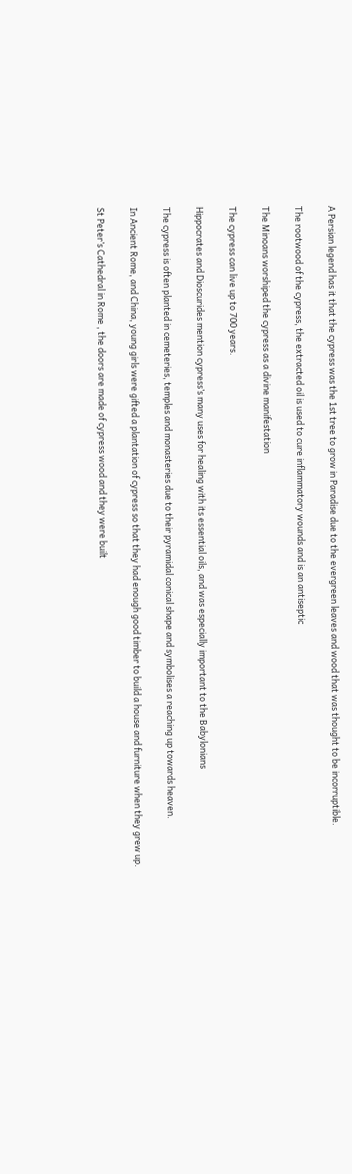A Persian legend has it that the cypress was the 1st tree to grow in Paradise due to the evergreen leaves and wood that was thought to be incorruptible.

The rootwood of the cypress, the extracted oil is used to cure inflammatory wounds and is an antiseptic

The Minoans worshiped the cypress as a divine manifestation

The cypress can live up to 700 years.

Hippocrates and Dioscurides mention cypress’s many uses for healing with its essential oils, and was especially important to the Babylonians

The cypress is often planted in cemeteries, temples and monasteries due to their pyramidal conical shape and symbolises a reaching up towards heaven.

In Ancient Rome, and China, young girls were gifted a plantation of cypress so that they had enough good timber to build a house and furniture when they grew up.

St Peter’s Cathedral in Rome , the doors are made of cypress wood and they were built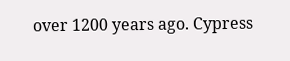over 1200 years ago. Cypress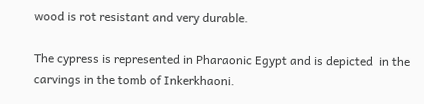wood is rot resistant and very durable.

The cypress is represented in Pharaonic Egypt and is depicted  in the carvings in the tomb of Inkerkhaoni.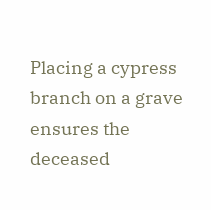Placing a cypress branch on a grave ensures the deceased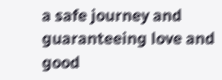a safe journey and guaranteeing love and good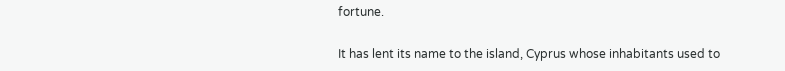fortune.

It has lent its name to the island, Cyprus whose inhabitants used to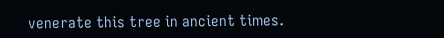venerate this tree in ancient times.